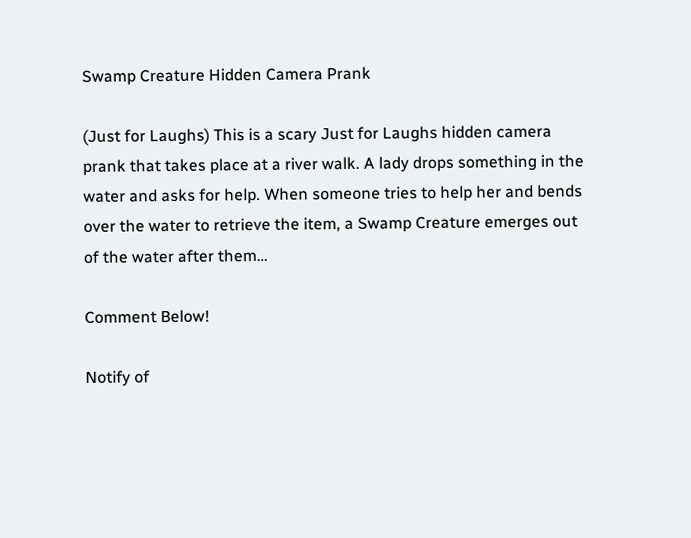Swamp Creature Hidden Camera Prank

(Just for Laughs) This is a scary Just for Laughs hidden camera prank that takes place at a river walk. A lady drops something in the water and asks for help. When someone tries to help her and bends over the water to retrieve the item, a Swamp Creature emerges out of the water after them…

Comment Below!

Notify of